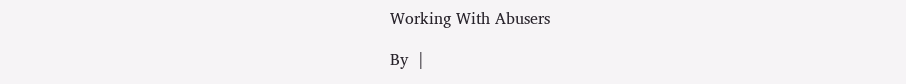Working With Abusers

By  |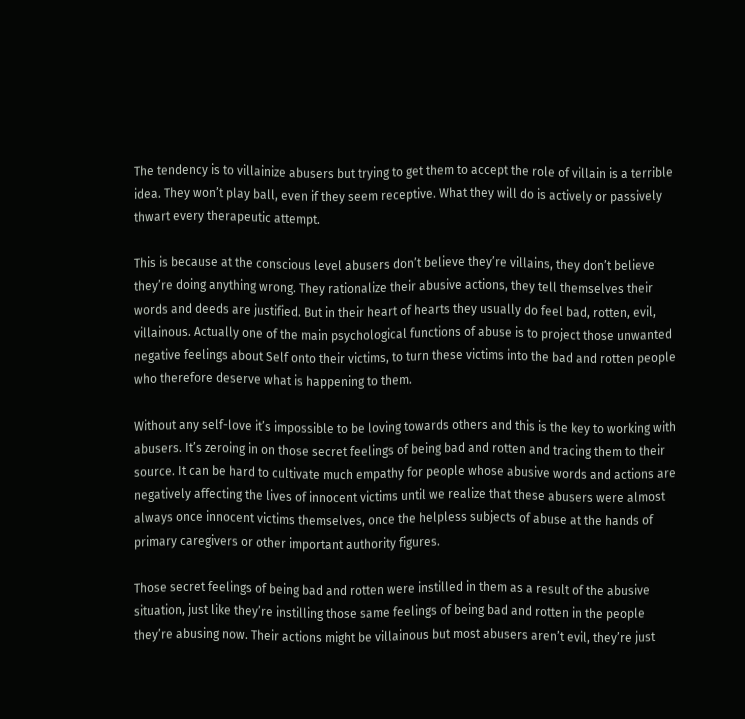The tendency is to villainize abusers but trying to get them to accept the role of villain is a terrible idea. They won’t play ball, even if they seem receptive. What they will do is actively or passively thwart every therapeutic attempt.

This is because at the conscious level abusers don’t believe they’re villains, they don’t believe they’re doing anything wrong. They rationalize their abusive actions, they tell themselves their words and deeds are justified. But in their heart of hearts they usually do feel bad, rotten, evil, villainous. Actually one of the main psychological functions of abuse is to project those unwanted negative feelings about Self onto their victims, to turn these victims into the bad and rotten people who therefore deserve what is happening to them.

Without any self-love it’s impossible to be loving towards others and this is the key to working with abusers. It’s zeroing in on those secret feelings of being bad and rotten and tracing them to their source. It can be hard to cultivate much empathy for people whose abusive words and actions are negatively affecting the lives of innocent victims until we realize that these abusers were almost always once innocent victims themselves, once the helpless subjects of abuse at the hands of primary caregivers or other important authority figures.

Those secret feelings of being bad and rotten were instilled in them as a result of the abusive situation, just like they’re instilling those same feelings of being bad and rotten in the people they’re abusing now. Their actions might be villainous but most abusers aren’t evil, they’re just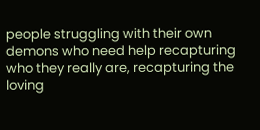people struggling with their own demons who need help recapturing who they really are, recapturing the loving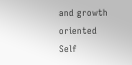and growth oriented Self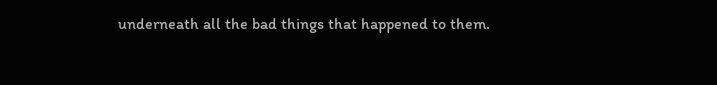underneath all the bad things that happened to them.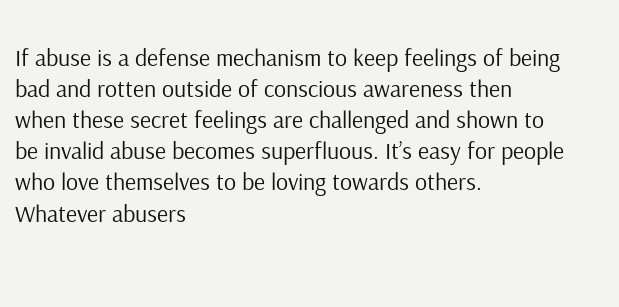If abuse is a defense mechanism to keep feelings of being bad and rotten outside of conscious awareness then when these secret feelings are challenged and shown to be invalid abuse becomes superfluous. It’s easy for people who love themselves to be loving towards others. Whatever abusers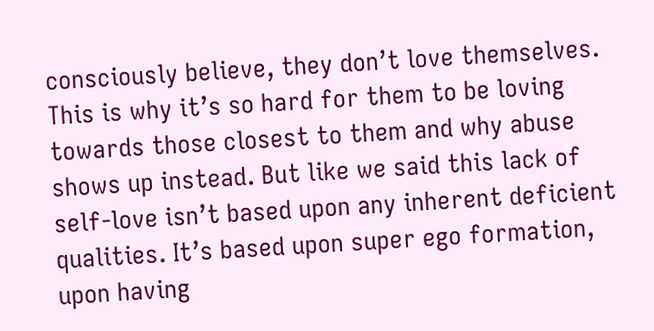consciously believe, they don’t love themselves. This is why it’s so hard for them to be loving towards those closest to them and why abuse shows up instead. But like we said this lack of self-love isn’t based upon any inherent deficient qualities. It’s based upon super ego formation, upon having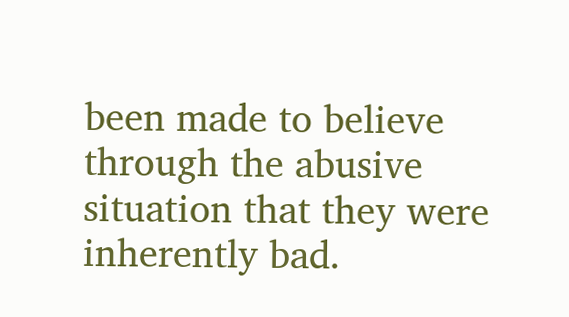been made to believe through the abusive situation that they were inherently bad.